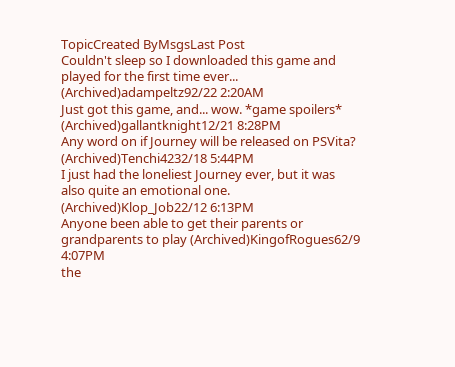TopicCreated ByMsgsLast Post
Couldn't sleep so I downloaded this game and played for the first time ever... (Archived)adampeltz92/22 2:20AM
Just got this game, and... wow. *game spoilers* (Archived)gallantknight12/21 8:28PM
Any word on if Journey will be released on PSVita? (Archived)Tenchi4232/18 5:44PM
I just had the loneliest Journey ever, but it was also quite an emotional one. (Archived)Klop_Job22/12 6:13PM
Anyone been able to get their parents or grandparents to play (Archived)KingofRogues62/9 4:07PM
the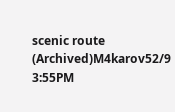scenic route (Archived)M4karov52/9 3:55PM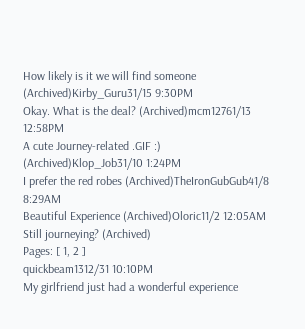How likely is it we will find someone (Archived)Kirby_Guru31/15 9:30PM
Okay. What is the deal? (Archived)mcm12761/13 12:58PM
A cute Journey-related .GIF :) (Archived)Klop_Job31/10 1:24PM
I prefer the red robes (Archived)TheIronGubGub41/8 8:29AM
Beautiful Experience (Archived)Oloric11/2 12:05AM
Still journeying? (Archived)
Pages: [ 1, 2 ]
quickbeam1312/31 10:10PM
My girlfriend just had a wonderful experience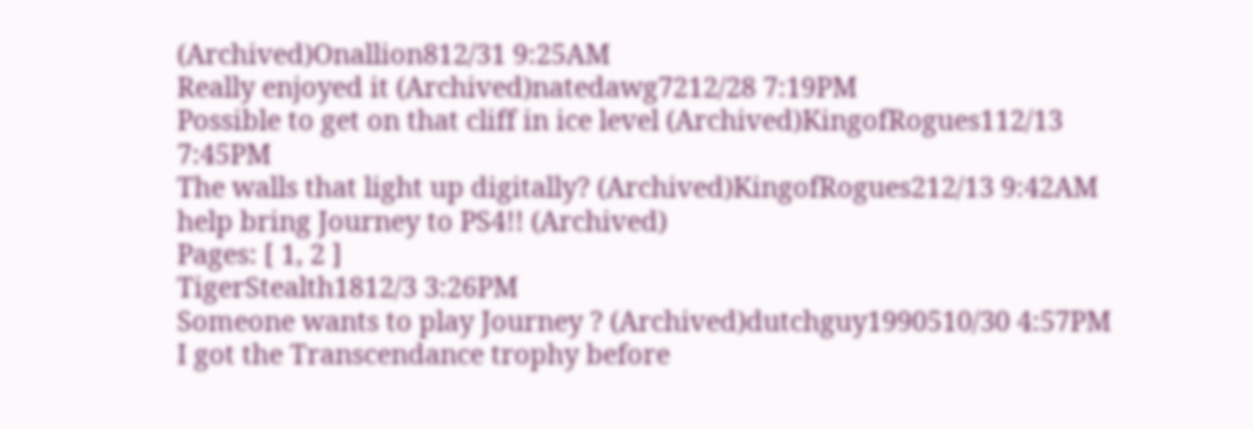(Archived)Onallion812/31 9:25AM
Really enjoyed it (Archived)natedawg7212/28 7:19PM
Possible to get on that cliff in ice level (Archived)KingofRogues112/13 7:45PM
The walls that light up digitally? (Archived)KingofRogues212/13 9:42AM
help bring Journey to PS4!! (Archived)
Pages: [ 1, 2 ]
TigerStealth1812/3 3:26PM
Someone wants to play Journey ? (Archived)dutchguy1990510/30 4:57PM
I got the Transcendance trophy before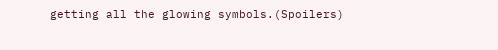getting all the glowing symbols.(Spoilers)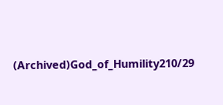(Archived)God_of_Humility210/29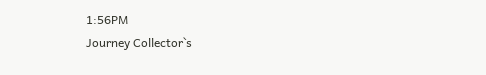1:56PM
Journey Collector`s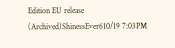Edition EU release (Archived)ShinessEver610/19 7:03PM